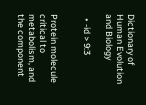Dictionary of Human Evolution and Biology

  • -id > 9:3


Protein molecule critical to metabolism, and the component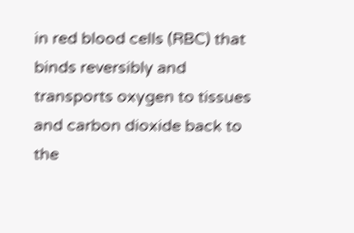in red blood cells (RBC) that binds reversibly and transports oxygen to tissues and carbon dioxide back to the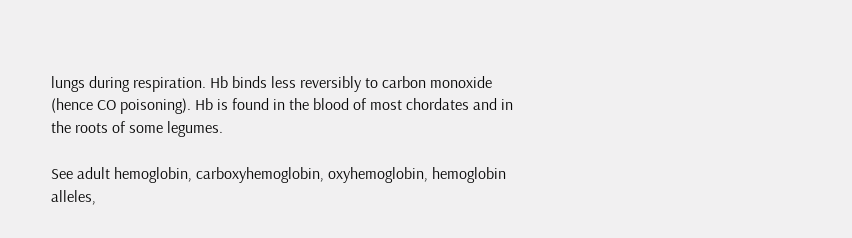lungs during respiration. Hb binds less reversibly to carbon monoxide (hence CO poisoning). Hb is found in the blood of most chordates and in the roots of some legumes.

See adult hemoglobin, carboxyhemoglobin, oxyhemoglobin, hemoglobin alleles,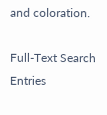and coloration.

Full-Text Search Entries